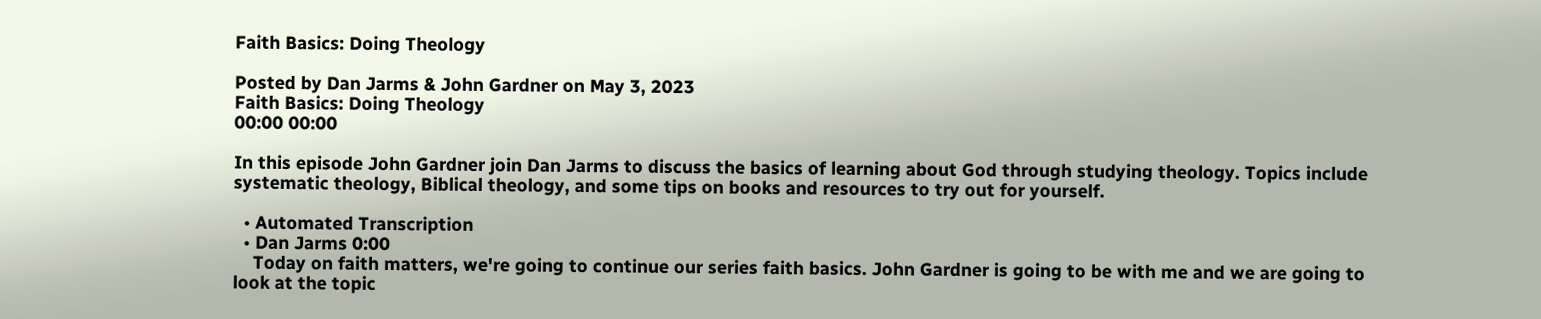Faith Basics: Doing Theology

Posted by Dan Jarms & John Gardner on May 3, 2023
Faith Basics: Doing Theology
00:00 00:00

In this episode John Gardner join Dan Jarms to discuss the basics of learning about God through studying theology. Topics include systematic theology, Biblical theology, and some tips on books and resources to try out for yourself.

  • Automated Transcription
  • Dan Jarms 0:00
    Today on faith matters, we're going to continue our series faith basics. John Gardner is going to be with me and we are going to look at the topic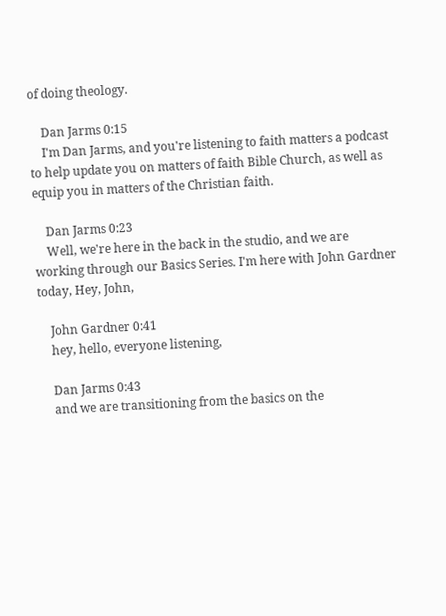of doing theology.

    Dan Jarms 0:15
    I'm Dan Jarms, and you're listening to faith matters a podcast to help update you on matters of faith Bible Church, as well as equip you in matters of the Christian faith.

    Dan Jarms 0:23
    Well, we're here in the back in the studio, and we are working through our Basics Series. I'm here with John Gardner today, Hey, John,

    John Gardner 0:41
    hey, hello, everyone listening,

    Dan Jarms 0:43
    and we are transitioning from the basics on the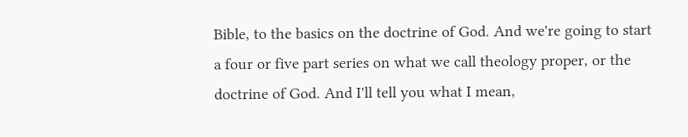Bible, to the basics on the doctrine of God. And we're going to start a four or five part series on what we call theology proper, or the doctrine of God. And I'll tell you what I mean,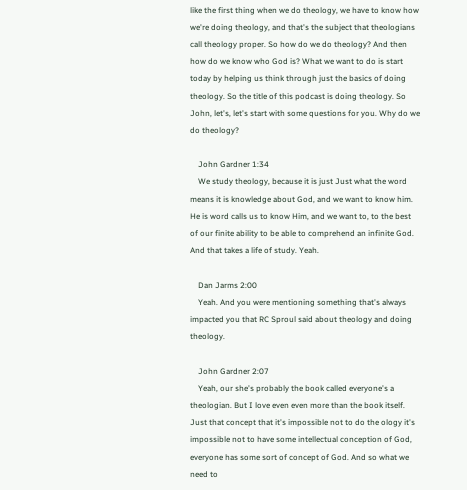like the first thing when we do theology, we have to know how we're doing theology, and that's the subject that theologians call theology proper. So how do we do theology? And then how do we know who God is? What we want to do is start today by helping us think through just the basics of doing theology. So the title of this podcast is doing theology. So John, let's, let's start with some questions for you. Why do we do theology?

    John Gardner 1:34
    We study theology, because it is just Just what the word means it is knowledge about God, and we want to know him. He is word calls us to know Him, and we want to, to the best of our finite ability to be able to comprehend an infinite God. And that takes a life of study. Yeah.

    Dan Jarms 2:00
    Yeah. And you were mentioning something that's always impacted you that RC Sproul said about theology and doing theology.

    John Gardner 2:07
    Yeah, our she's probably the book called everyone's a theologian. But I love even even more than the book itself. Just that concept that it's impossible not to do the ology it's impossible not to have some intellectual conception of God, everyone has some sort of concept of God. And so what we need to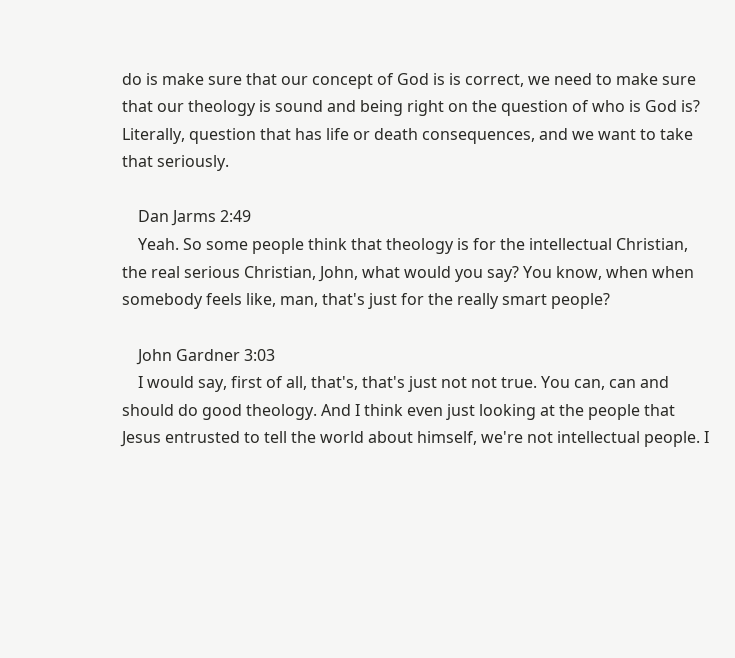do is make sure that our concept of God is is correct, we need to make sure that our theology is sound and being right on the question of who is God is? Literally, question that has life or death consequences, and we want to take that seriously.

    Dan Jarms 2:49
    Yeah. So some people think that theology is for the intellectual Christian, the real serious Christian, John, what would you say? You know, when when somebody feels like, man, that's just for the really smart people?

    John Gardner 3:03
    I would say, first of all, that's, that's just not not true. You can, can and should do good theology. And I think even just looking at the people that Jesus entrusted to tell the world about himself, we're not intellectual people. I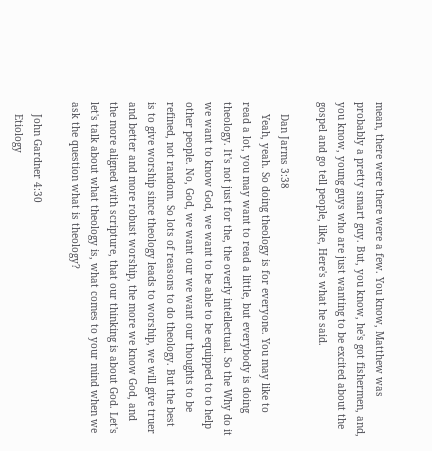mean, there were there were a few. You know, Matthew was probably a pretty smart guy. But, you know, he's got fishermen, and, you know, young guys who are just wanting to be excited about the gospel and go tell people, like, Here's what he said.

    Dan Jarms 3:38
    Yeah, yeah. So doing theology is for everyone. You may like to read a lot, you may want to read a little, but everybody is doing theology. It's not just for the, the overly intellectual. So the Why do it we want to know God, we want to be able to be equipped to to help other people. No, God, we want our we want our thoughts to be refined, not random. So lots of reasons to do theology. But the best is to give worship since theology leads to worship, we will give truer and better and more robust worship, the more we know God, and the more aligned with scripture, that our thinking is about God. Let's let's talk about what theology is, what comes to your mind when we ask the question what is theology?

    John Gardner 4:30
    Etiology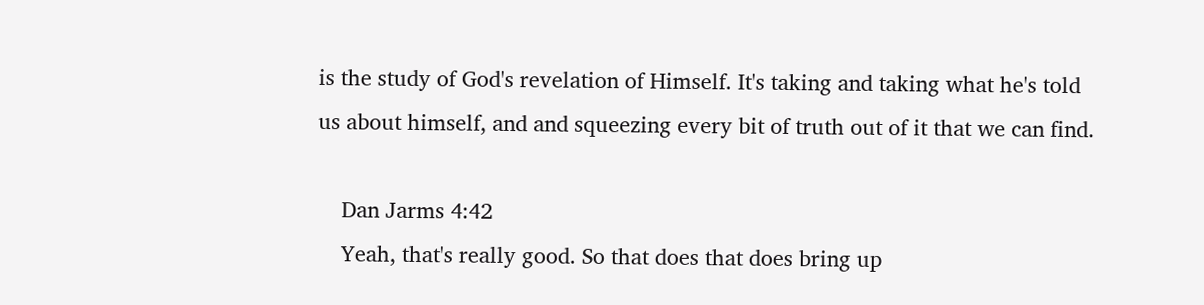is the study of God's revelation of Himself. It's taking and taking what he's told us about himself, and and squeezing every bit of truth out of it that we can find.

    Dan Jarms 4:42
    Yeah, that's really good. So that does that does bring up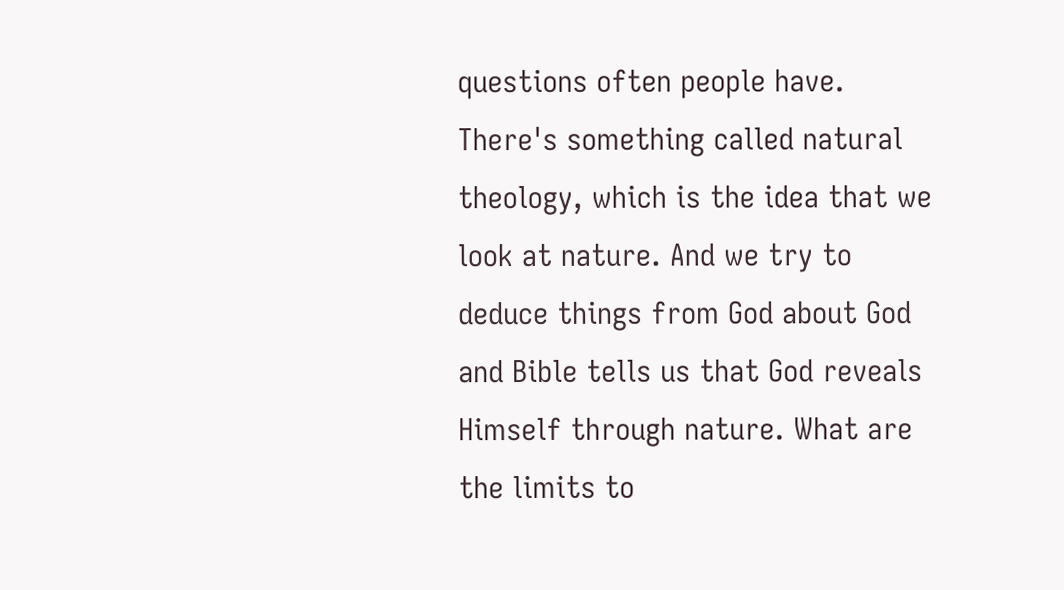questions often people have. There's something called natural theology, which is the idea that we look at nature. And we try to deduce things from God about God and Bible tells us that God reveals Himself through nature. What are the limits to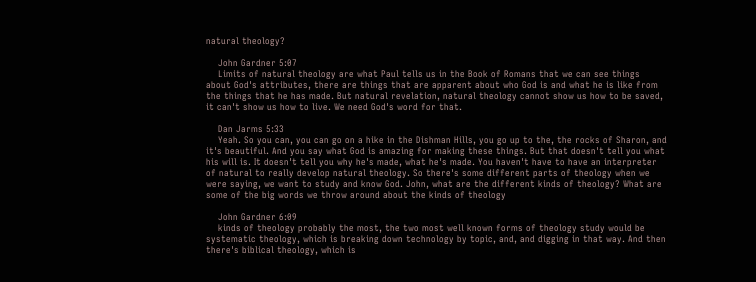natural theology?

    John Gardner 5:07
    Limits of natural theology are what Paul tells us in the Book of Romans that we can see things about God's attributes, there are things that are apparent about who God is and what he is like from the things that he has made. But natural revelation, natural theology cannot show us how to be saved, it can't show us how to live. We need God's word for that.

    Dan Jarms 5:33
    Yeah. So you can, you can go on a hike in the Dishman Hills, you go up to the, the rocks of Sharon, and it's beautiful. And you say what God is amazing for making these things. But that doesn't tell you what his will is. It doesn't tell you why he's made, what he's made. You haven't have to have an interpreter of natural to really develop natural theology. So there's some different parts of theology when we were saying, we want to study and know God. John, what are the different kinds of theology? What are some of the big words we throw around about the kinds of theology

    John Gardner 6:09
    kinds of theology probably the most, the two most well known forms of theology study would be systematic theology, which is breaking down technology by topic, and, and digging in that way. And then there's biblical theology, which is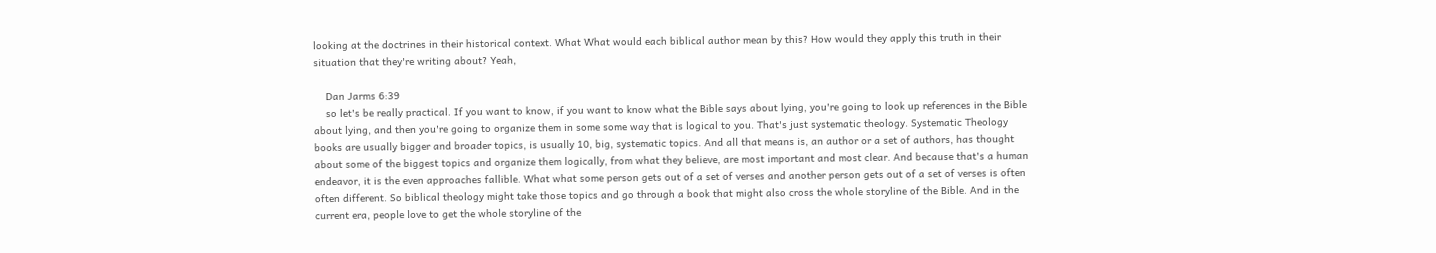looking at the doctrines in their historical context. What What would each biblical author mean by this? How would they apply this truth in their situation that they're writing about? Yeah,

    Dan Jarms 6:39
    so let's be really practical. If you want to know, if you want to know what the Bible says about lying, you're going to look up references in the Bible about lying, and then you're going to organize them in some some way that is logical to you. That's just systematic theology. Systematic Theology books are usually bigger and broader topics, is usually 10, big, systematic topics. And all that means is, an author or a set of authors, has thought about some of the biggest topics and organize them logically, from what they believe, are most important and most clear. And because that's a human endeavor, it is the even approaches fallible. What what some person gets out of a set of verses and another person gets out of a set of verses is often often different. So biblical theology might take those topics and go through a book that might also cross the whole storyline of the Bible. And in the current era, people love to get the whole storyline of the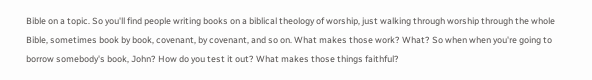Bible on a topic. So you'll find people writing books on a biblical theology of worship, just walking through worship through the whole Bible, sometimes book by book, covenant, by covenant, and so on. What makes those work? What? So when when you're going to borrow somebody's book, John? How do you test it out? What makes those things faithful?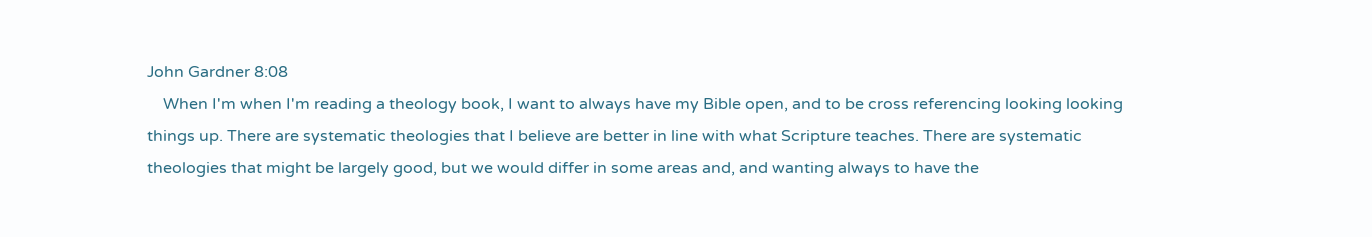John Gardner 8:08
    When I'm when I'm reading a theology book, I want to always have my Bible open, and to be cross referencing looking looking things up. There are systematic theologies that I believe are better in line with what Scripture teaches. There are systematic theologies that might be largely good, but we would differ in some areas and, and wanting always to have the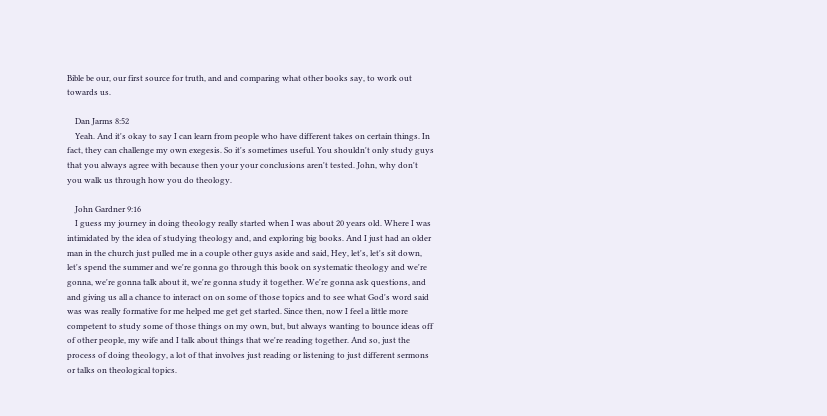Bible be our, our first source for truth, and and comparing what other books say, to work out towards us.

    Dan Jarms 8:52
    Yeah. And it's okay to say I can learn from people who have different takes on certain things. In fact, they can challenge my own exegesis. So it's sometimes useful. You shouldn't only study guys that you always agree with because then your your conclusions aren't tested. John, why don't you walk us through how you do theology.

    John Gardner 9:16
    I guess my journey in doing theology really started when I was about 20 years old. Where I was intimidated by the idea of studying theology and, and exploring big books. And I just had an older man in the church just pulled me in a couple other guys aside and said, Hey, let's, let's sit down, let's spend the summer and we're gonna go through this book on systematic theology and we're gonna, we're gonna talk about it, we're gonna study it together. We're gonna ask questions, and and giving us all a chance to interact on on some of those topics and to see what God's word said was was really formative for me helped me get get started. Since then, now I feel a little more competent to study some of those things on my own, but, but always wanting to bounce ideas off of other people, my wife and I talk about things that we're reading together. And so, just the process of doing theology, a lot of that involves just reading or listening to just different sermons or talks on theological topics.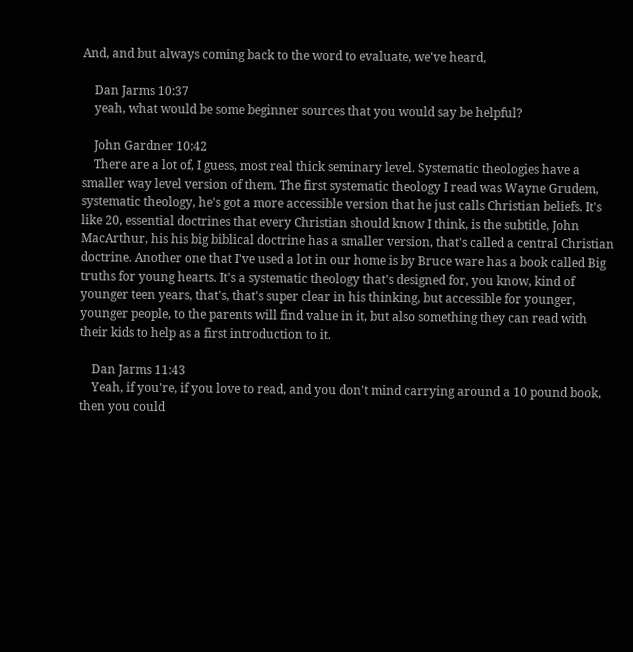And, and but always coming back to the word to evaluate, we've heard,

    Dan Jarms 10:37
    yeah, what would be some beginner sources that you would say be helpful?

    John Gardner 10:42
    There are a lot of, I guess, most real thick seminary level. Systematic theologies have a smaller way level version of them. The first systematic theology I read was Wayne Grudem, systematic theology, he's got a more accessible version that he just calls Christian beliefs. It's like 20, essential doctrines that every Christian should know I think, is the subtitle, John MacArthur, his his big biblical doctrine has a smaller version, that's called a central Christian doctrine. Another one that I've used a lot in our home is by Bruce ware has a book called Big truths for young hearts. It's a systematic theology that's designed for, you know, kind of younger teen years, that's, that's super clear in his thinking, but accessible for younger, younger people, to the parents will find value in it, but also something they can read with their kids to help as a first introduction to it.

    Dan Jarms 11:43
    Yeah, if you're, if you love to read, and you don't mind carrying around a 10 pound book, then you could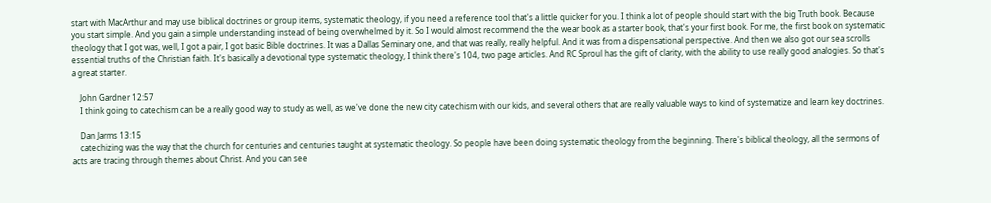start with MacArthur and may use biblical doctrines or group items, systematic theology, if you need a reference tool that's a little quicker for you. I think a lot of people should start with the big Truth book. Because you start simple. And you gain a simple understanding instead of being overwhelmed by it. So I would almost recommend the the wear book as a starter book, that's your first book. For me, the first book on systematic theology that I got was, well, I got a pair, I got basic Bible doctrines. It was a Dallas Seminary one, and that was really, really helpful. And it was from a dispensational perspective. And then we also got our sea scrolls essential truths of the Christian faith. It's basically a devotional type systematic theology, I think there's 104, two page articles. And RC Sproul has the gift of clarity, with the ability to use really good analogies. So that's a great starter.

    John Gardner 12:57
    I think going to catechism can be a really good way to study as well, as we've done the new city catechism with our kids, and several others that are really valuable ways to kind of systematize and learn key doctrines.

    Dan Jarms 13:15
    catechizing was the way that the church for centuries and centuries taught at systematic theology. So people have been doing systematic theology from the beginning. There's biblical theology, all the sermons of acts are tracing through themes about Christ. And you can see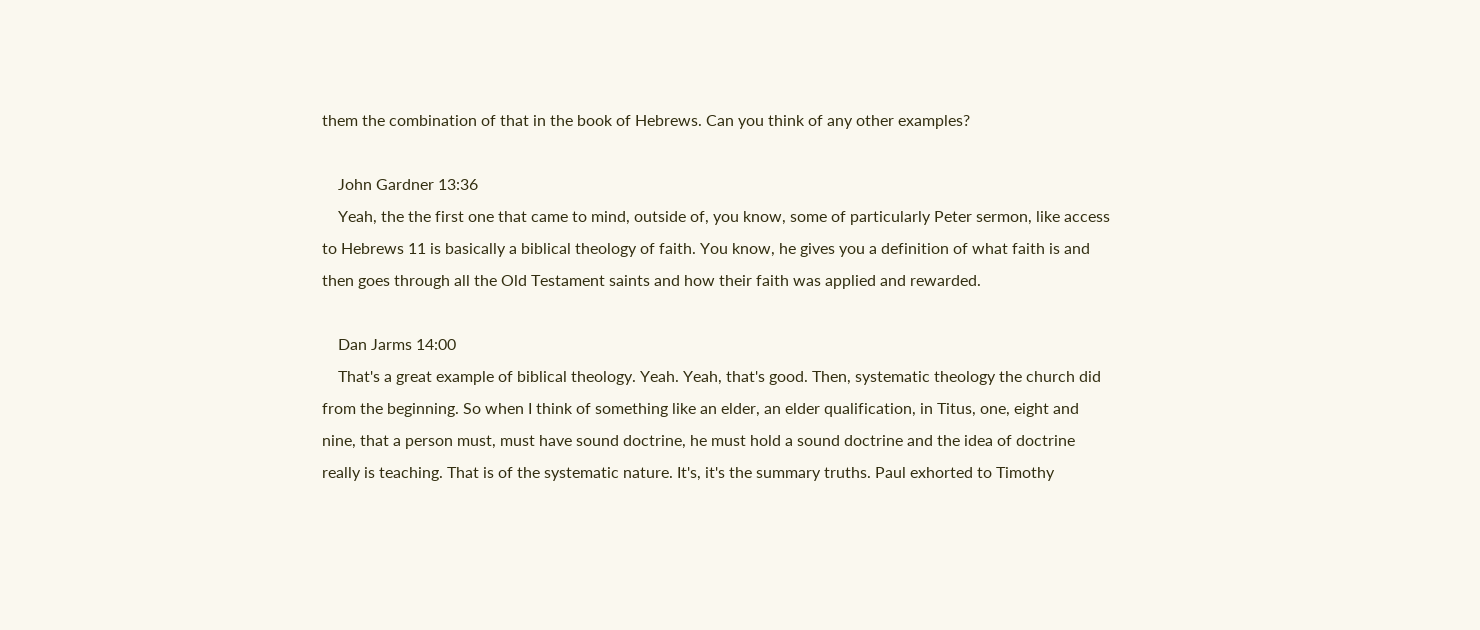them the combination of that in the book of Hebrews. Can you think of any other examples?

    John Gardner 13:36
    Yeah, the the first one that came to mind, outside of, you know, some of particularly Peter sermon, like access to Hebrews 11 is basically a biblical theology of faith. You know, he gives you a definition of what faith is and then goes through all the Old Testament saints and how their faith was applied and rewarded.

    Dan Jarms 14:00
    That's a great example of biblical theology. Yeah. Yeah, that's good. Then, systematic theology the church did from the beginning. So when I think of something like an elder, an elder qualification, in Titus, one, eight and nine, that a person must, must have sound doctrine, he must hold a sound doctrine and the idea of doctrine really is teaching. That is of the systematic nature. It's, it's the summary truths. Paul exhorted to Timothy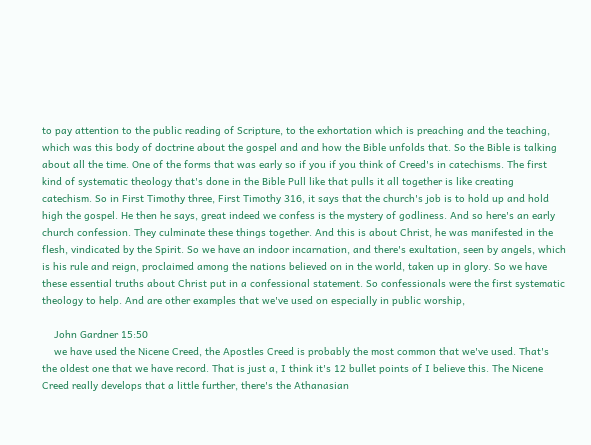to pay attention to the public reading of Scripture, to the exhortation which is preaching and the teaching, which was this body of doctrine about the gospel and and how the Bible unfolds that. So the Bible is talking about all the time. One of the forms that was early so if you if you think of Creed's in catechisms. The first kind of systematic theology that's done in the Bible Pull like that pulls it all together is like creating catechism. So in First Timothy three, First Timothy 316, it says that the church's job is to hold up and hold high the gospel. He then he says, great indeed we confess is the mystery of godliness. And so here's an early church confession. They culminate these things together. And this is about Christ, he was manifested in the flesh, vindicated by the Spirit. So we have an indoor incarnation, and there's exultation, seen by angels, which is his rule and reign, proclaimed among the nations believed on in the world, taken up in glory. So we have these essential truths about Christ put in a confessional statement. So confessionals were the first systematic theology to help. And are other examples that we've used on especially in public worship,

    John Gardner 15:50
    we have used the Nicene Creed, the Apostles Creed is probably the most common that we've used. That's the oldest one that we have record. That is just a, I think it's 12 bullet points of I believe this. The Nicene Creed really develops that a little further, there's the Athanasian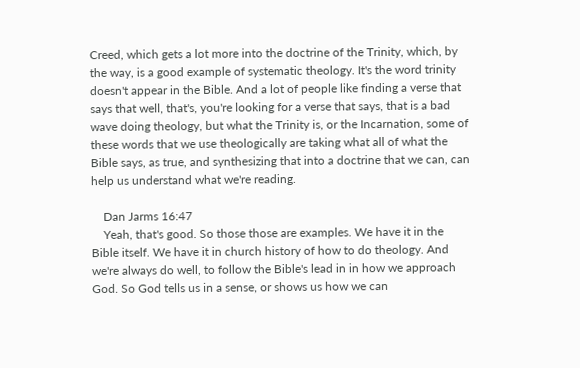Creed, which gets a lot more into the doctrine of the Trinity, which, by the way, is a good example of systematic theology. It's the word trinity doesn't appear in the Bible. And a lot of people like finding a verse that says that well, that's, you're looking for a verse that says, that is a bad wave doing theology, but what the Trinity is, or the Incarnation, some of these words that we use theologically are taking what all of what the Bible says, as true, and synthesizing that into a doctrine that we can, can help us understand what we're reading.

    Dan Jarms 16:47
    Yeah, that's good. So those those are examples. We have it in the Bible itself. We have it in church history of how to do theology. And we're always do well, to follow the Bible's lead in in how we approach God. So God tells us in a sense, or shows us how we can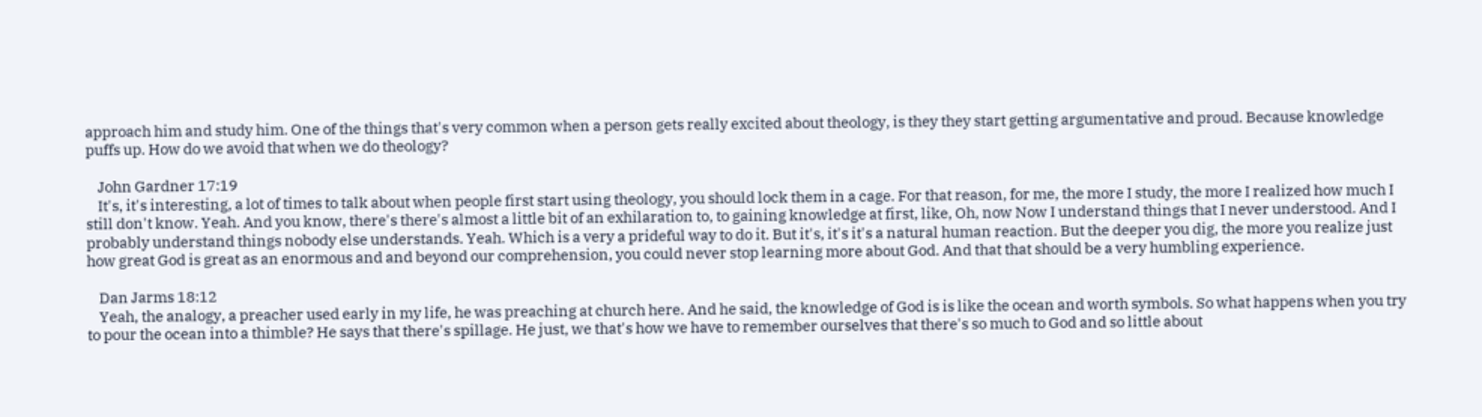approach him and study him. One of the things that's very common when a person gets really excited about theology, is they they start getting argumentative and proud. Because knowledge puffs up. How do we avoid that when we do theology?

    John Gardner 17:19
    It's, it's interesting, a lot of times to talk about when people first start using theology, you should lock them in a cage. For that reason, for me, the more I study, the more I realized how much I still don't know. Yeah. And you know, there's there's almost a little bit of an exhilaration to, to gaining knowledge at first, like, Oh, now Now I understand things that I never understood. And I probably understand things nobody else understands. Yeah. Which is a very a prideful way to do it. But it's, it's it's a natural human reaction. But the deeper you dig, the more you realize just how great God is great as an enormous and and beyond our comprehension, you could never stop learning more about God. And that that should be a very humbling experience.

    Dan Jarms 18:12
    Yeah, the analogy, a preacher used early in my life, he was preaching at church here. And he said, the knowledge of God is is like the ocean and worth symbols. So what happens when you try to pour the ocean into a thimble? He says that there's spillage. He just, we that's how we have to remember ourselves that there's so much to God and so little about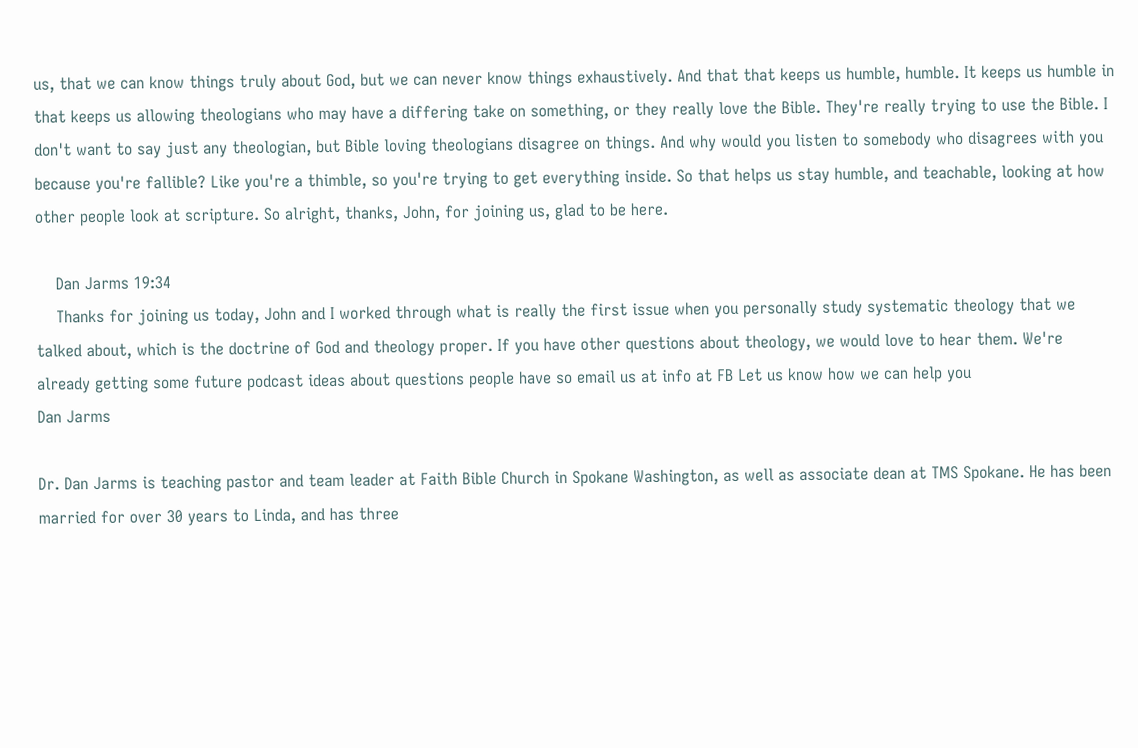us, that we can know things truly about God, but we can never know things exhaustively. And that that keeps us humble, humble. It keeps us humble in that keeps us allowing theologians who may have a differing take on something, or they really love the Bible. They're really trying to use the Bible. I don't want to say just any theologian, but Bible loving theologians disagree on things. And why would you listen to somebody who disagrees with you because you're fallible? Like you're a thimble, so you're trying to get everything inside. So that helps us stay humble, and teachable, looking at how other people look at scripture. So alright, thanks, John, for joining us, glad to be here.

    Dan Jarms 19:34
    Thanks for joining us today, John and I worked through what is really the first issue when you personally study systematic theology that we talked about, which is the doctrine of God and theology proper. If you have other questions about theology, we would love to hear them. We're already getting some future podcast ideas about questions people have so email us at info at FB Let us know how we can help you
Dan Jarms

Dr. Dan Jarms is teaching pastor and team leader at Faith Bible Church in Spokane Washington, as well as associate dean at TMS Spokane. He has been married for over 30 years to Linda, and has three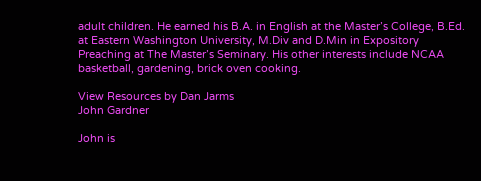adult children. He earned his B.A. in English at the Master’s College, B.Ed. at Eastern Washington University, M.Div and D.Min in Expository Preaching at The Master’s Seminary. His other interests include NCAA basketball, gardening, brick oven cooking.

View Resources by Dan Jarms
John Gardner

John is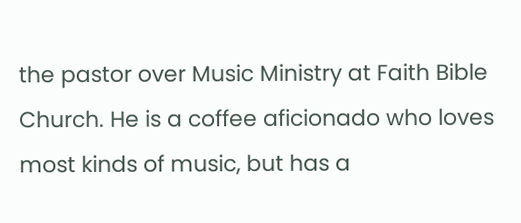the pastor over Music Ministry at Faith Bible Church. He is a coffee aficionado who loves most kinds of music, but has a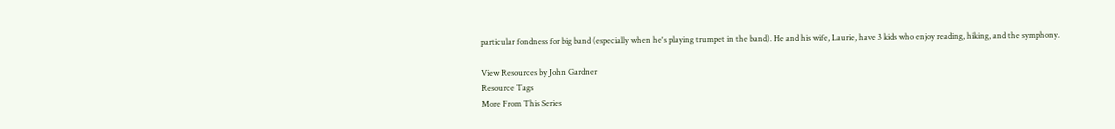particular fondness for big band (especially when he's playing trumpet in the band). He and his wife, Laurie, have 3 kids who enjoy reading, hiking, and the symphony.

View Resources by John Gardner
Resource Tags
More From This Series